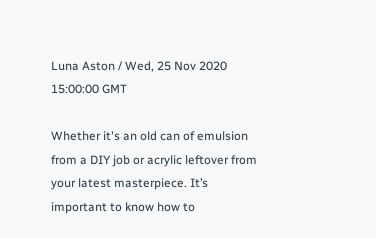Luna Aston / Wed, 25 Nov 2020 15:00:00 GMT

Whether it's an old can of emulsion from a DIY job or acrylic leftover from your latest masterpiece. It’s important to know how to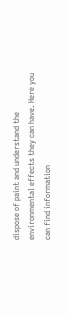dispose of paint and understand the environmental effects they can have. Here you can find information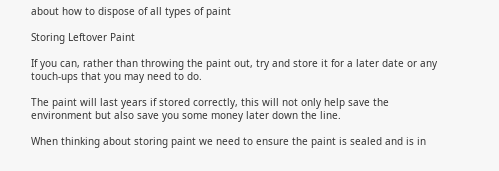about how to dispose of all types of paint

Storing Leftover Paint

If you can, rather than throwing the paint out, try and store it for a later date or any touch-ups that you may need to do.

The paint will last years if stored correctly, this will not only help save the environment but also save you some money later down the line.

When thinking about storing paint we need to ensure the paint is sealed and is in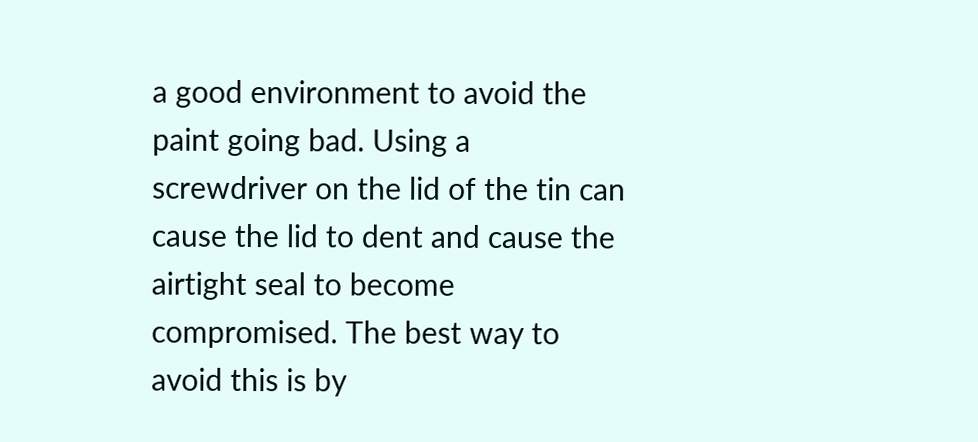a good environment to avoid the paint going bad. Using a screwdriver on the lid of the tin can cause the lid to dent and cause the airtight seal to become compromised. The best way to avoid this is by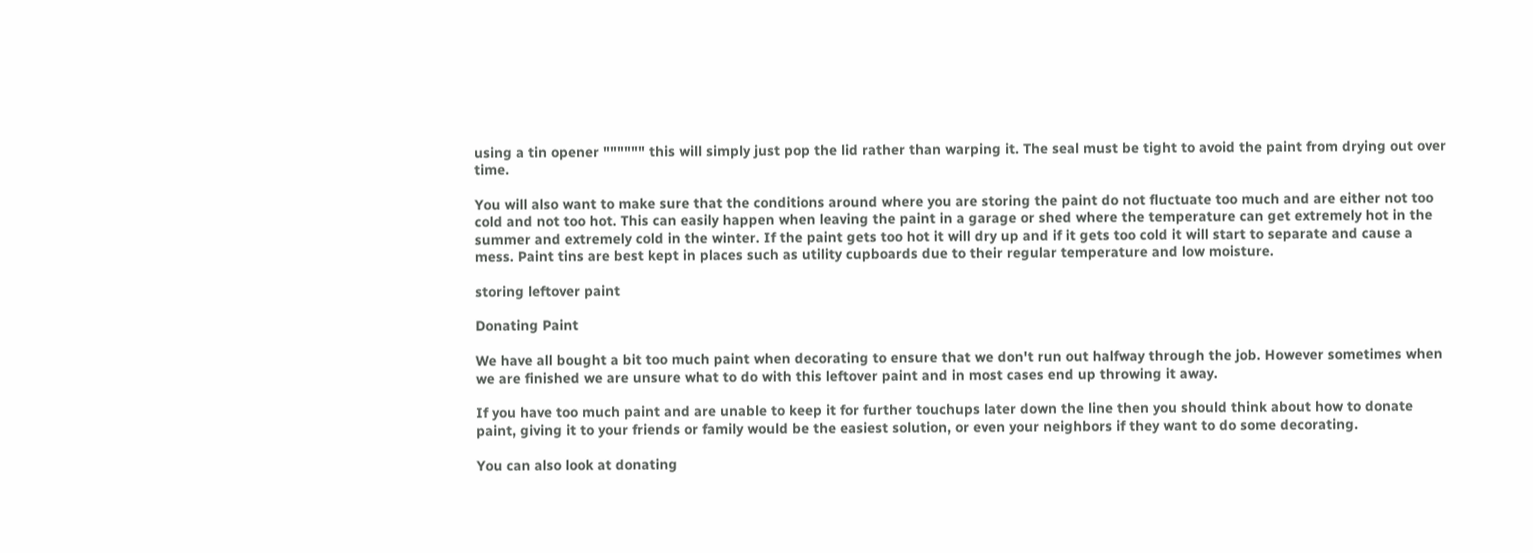using a tin opener """""" this will simply just pop the lid rather than warping it. The seal must be tight to avoid the paint from drying out over time.

You will also want to make sure that the conditions around where you are storing the paint do not fluctuate too much and are either not too cold and not too hot. This can easily happen when leaving the paint in a garage or shed where the temperature can get extremely hot in the summer and extremely cold in the winter. If the paint gets too hot it will dry up and if it gets too cold it will start to separate and cause a mess. Paint tins are best kept in places such as utility cupboards due to their regular temperature and low moisture.

storing leftover paint

Donating Paint

We have all bought a bit too much paint when decorating to ensure that we don't run out halfway through the job. However sometimes when we are finished we are unsure what to do with this leftover paint and in most cases end up throwing it away.

If you have too much paint and are unable to keep it for further touchups later down the line then you should think about how to donate paint, giving it to your friends or family would be the easiest solution, or even your neighbors if they want to do some decorating.

You can also look at donating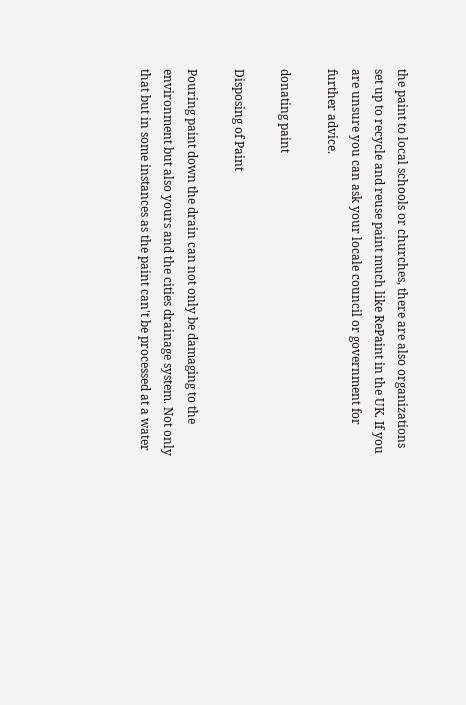the paint to local schools or churches, there are also organizations set up to recycle and reuse paint much like RePaint in the UK. If you are unsure you can ask your locale council or government for further advice.

donating paint

Disposing of Paint

Pouring paint down the drain can not only be damaging to the environment but also yours and the cities drainage system. Not only that but in some instances as the paint can't be processed at a water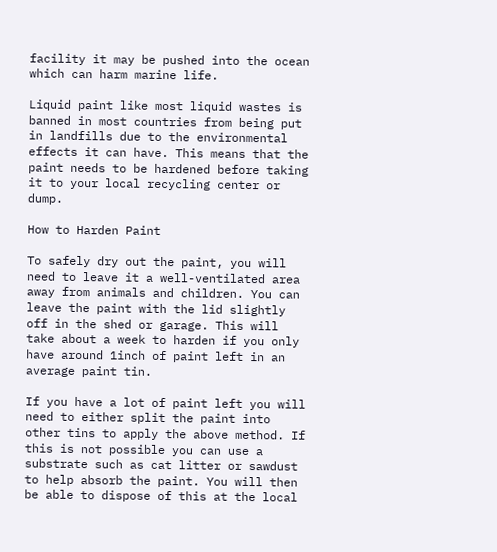facility it may be pushed into the ocean which can harm marine life.

Liquid paint like most liquid wastes is banned in most countries from being put in landfills due to the environmental effects it can have. This means that the paint needs to be hardened before taking it to your local recycling center or dump.

How to Harden Paint

To safely dry out the paint, you will need to leave it a well-ventilated area away from animals and children. You can leave the paint with the lid slightly off in the shed or garage. This will take about a week to harden if you only have around 1inch of paint left in an average paint tin.

If you have a lot of paint left you will need to either split the paint into other tins to apply the above method. If this is not possible you can use a substrate such as cat litter or sawdust to help absorb the paint. You will then be able to dispose of this at the local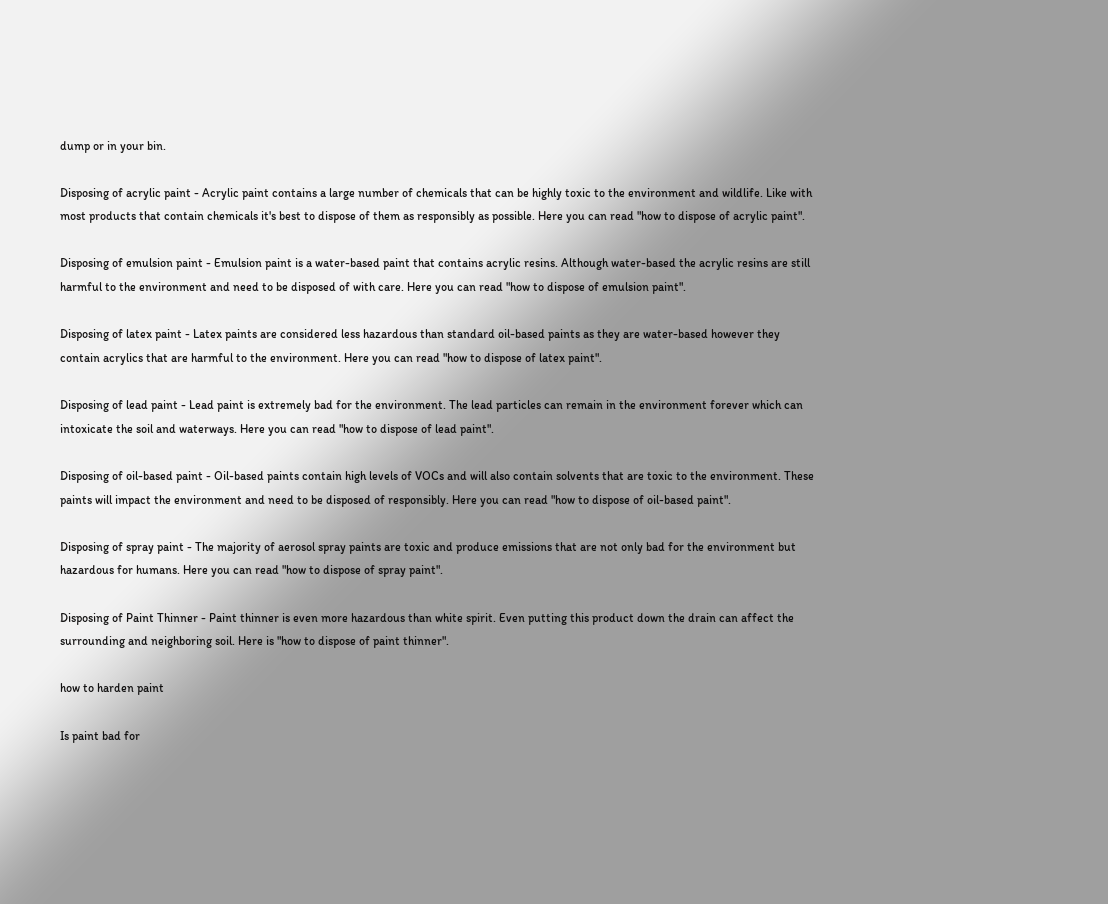dump or in your bin.

Disposing of acrylic paint - Acrylic paint contains a large number of chemicals that can be highly toxic to the environment and wildlife. Like with most products that contain chemicals it's best to dispose of them as responsibly as possible. Here you can read "how to dispose of acrylic paint".

Disposing of emulsion paint - Emulsion paint is a water-based paint that contains acrylic resins. Although water-based the acrylic resins are still harmful to the environment and need to be disposed of with care. Here you can read "how to dispose of emulsion paint".

Disposing of latex paint - Latex paints are considered less hazardous than standard oil-based paints as they are water-based however they contain acrylics that are harmful to the environment. Here you can read "how to dispose of latex paint".

Disposing of lead paint - Lead paint is extremely bad for the environment. The lead particles can remain in the environment forever which can intoxicate the soil and waterways. Here you can read "how to dispose of lead paint".

Disposing of oil-based paint - Oil-based paints contain high levels of VOCs and will also contain solvents that are toxic to the environment. These paints will impact the environment and need to be disposed of responsibly. Here you can read "how to dispose of oil-based paint".

Disposing of spray paint - The majority of aerosol spray paints are toxic and produce emissions that are not only bad for the environment but hazardous for humans. Here you can read "how to dispose of spray paint".

Disposing of Paint Thinner - Paint thinner is even more hazardous than white spirit. Even putting this product down the drain can affect the surrounding and neighboring soil. Here is "how to dispose of paint thinner".

how to harden paint

Is paint bad for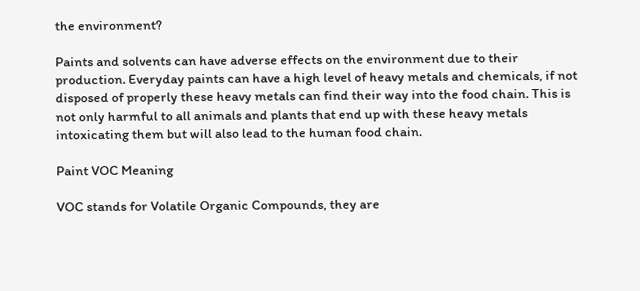the environment?

Paints and solvents can have adverse effects on the environment due to their production. Everyday paints can have a high level of heavy metals and chemicals, if not disposed of properly these heavy metals can find their way into the food chain. This is not only harmful to all animals and plants that end up with these heavy metals intoxicating them but will also lead to the human food chain.

Paint VOC Meaning

VOC stands for Volatile Organic Compounds, they are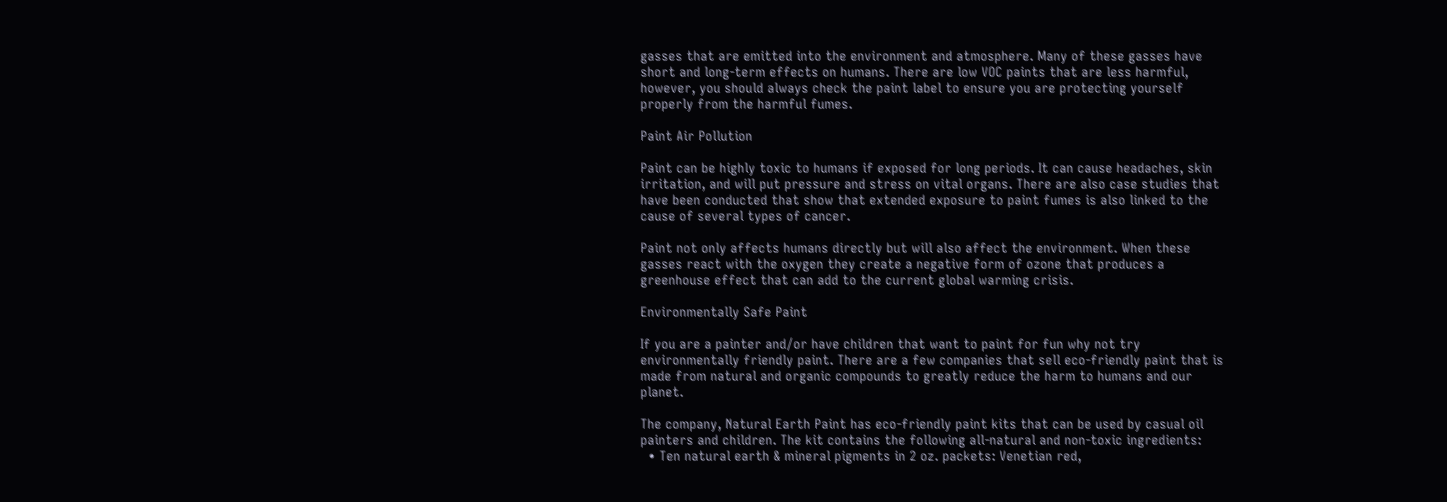gasses that are emitted into the environment and atmosphere. Many of these gasses have short and long-term effects on humans. There are low VOC paints that are less harmful, however, you should always check the paint label to ensure you are protecting yourself properly from the harmful fumes.

Paint Air Pollution

Paint can be highly toxic to humans if exposed for long periods. It can cause headaches, skin irritation, and will put pressure and stress on vital organs. There are also case studies that have been conducted that show that extended exposure to paint fumes is also linked to the cause of several types of cancer.

Paint not only affects humans directly but will also affect the environment. When these gasses react with the oxygen they create a negative form of ozone that produces a greenhouse effect that can add to the current global warming crisis.

Environmentally Safe Paint

If you are a painter and/or have children that want to paint for fun why not try environmentally friendly paint. There are a few companies that sell eco-friendly paint that is made from natural and organic compounds to greatly reduce the harm to humans and our planet.

The company, Natural Earth Paint has eco-friendly paint kits that can be used by casual oil painters and children. The kit contains the following all-natural and non-toxic ingredients:
  • Ten natural earth & mineral pigments in 2 oz. packets: Venetian red,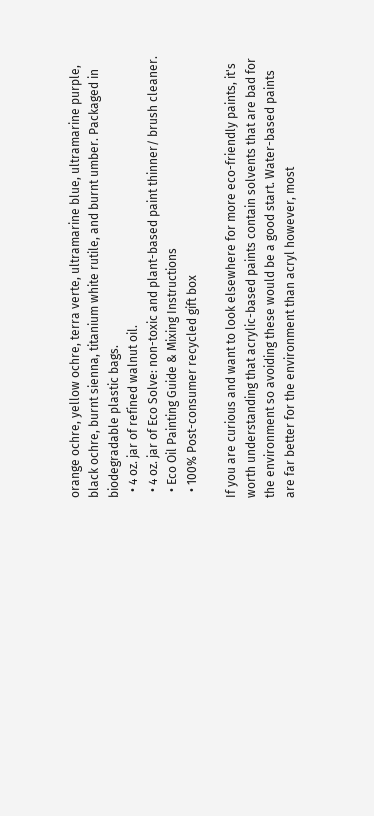orange ochre, yellow ochre, terra verte, ultramarine blue, ultramarine purple, black ochre, burnt sienna, titanium white rutile, and burnt umber. Packaged in biodegradable plastic bags.
  • 4 oz. jar of refined walnut oil.
  • 4 oz. jar of Eco Solve: non-toxic and plant-based paint thinner/ brush cleaner.
  • Eco Oil Painting Guide & Mixing Instructions
  • 100% Post-consumer recycled gift box

If you are curious and want to look elsewhere for more eco-friendly paints, it's worth understanding that acrylic-based paints contain solvents that are bad for the environment so avoiding these would be a good start. Water-based paints are far better for the environment than acryl however, most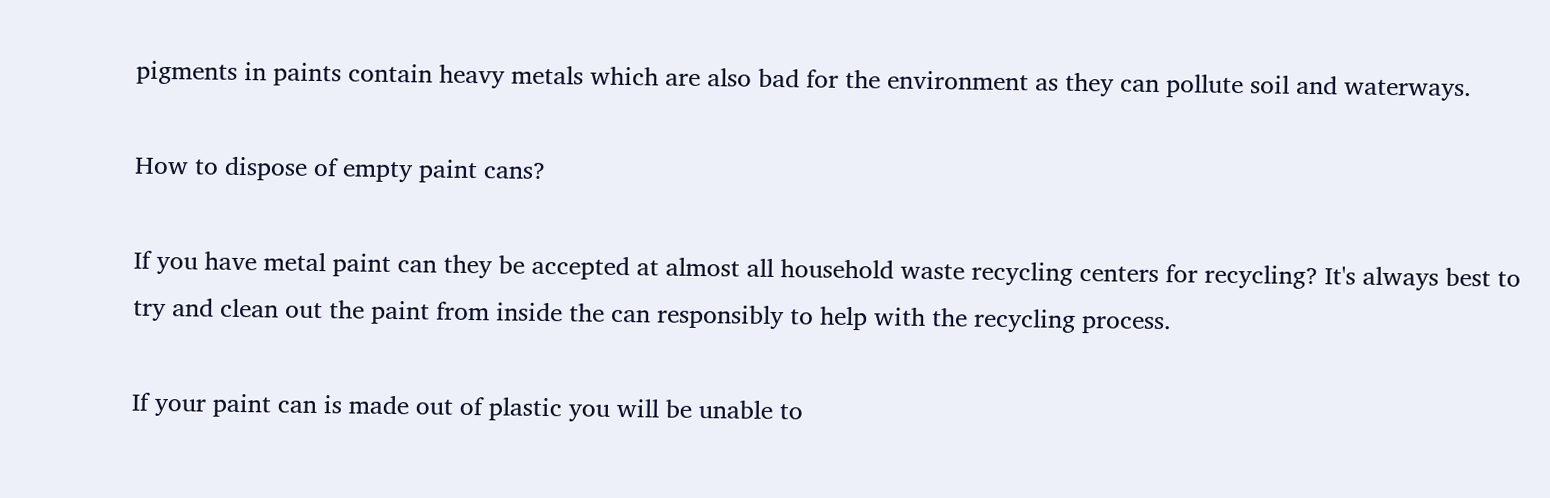pigments in paints contain heavy metals which are also bad for the environment as they can pollute soil and waterways.

How to dispose of empty paint cans?

If you have metal paint can they be accepted at almost all household waste recycling centers for recycling? It's always best to try and clean out the paint from inside the can responsibly to help with the recycling process.

If your paint can is made out of plastic you will be unable to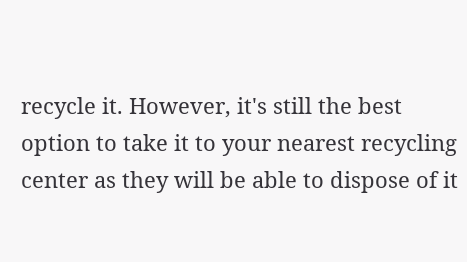recycle it. However, it's still the best option to take it to your nearest recycling center as they will be able to dispose of it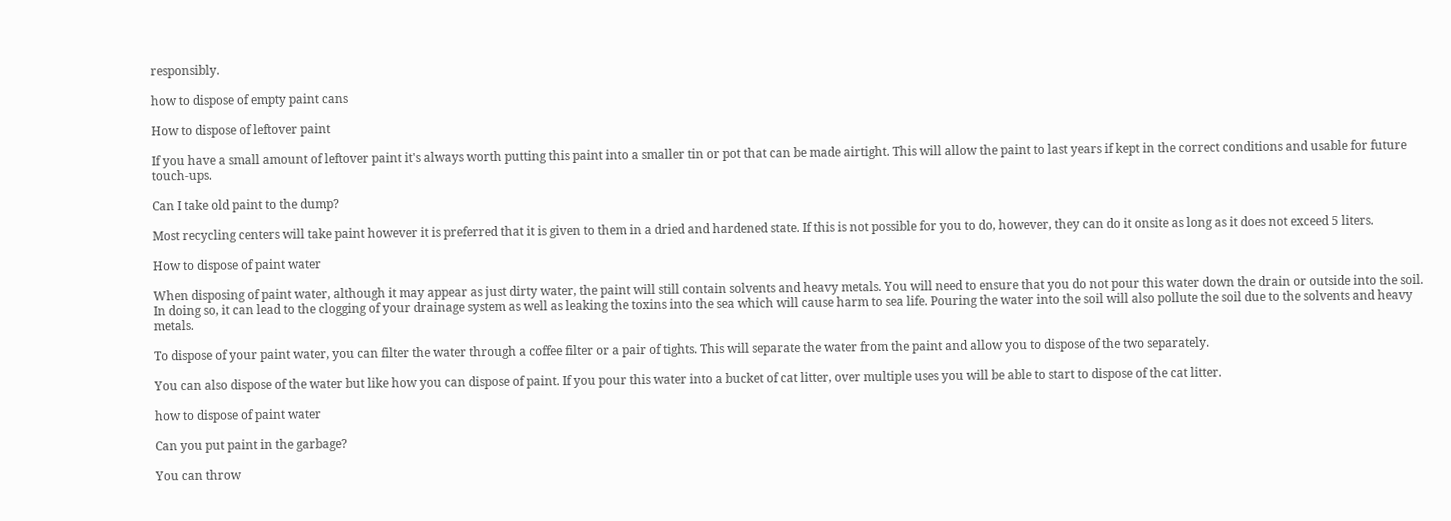responsibly.

how to dispose of empty paint cans

How to dispose of leftover paint

If you have a small amount of leftover paint it's always worth putting this paint into a smaller tin or pot that can be made airtight. This will allow the paint to last years if kept in the correct conditions and usable for future touch-ups.

Can I take old paint to the dump?

Most recycling centers will take paint however it is preferred that it is given to them in a dried and hardened state. If this is not possible for you to do, however, they can do it onsite as long as it does not exceed 5 liters.

How to dispose of paint water

When disposing of paint water, although it may appear as just dirty water, the paint will still contain solvents and heavy metals. You will need to ensure that you do not pour this water down the drain or outside into the soil. In doing so, it can lead to the clogging of your drainage system as well as leaking the toxins into the sea which will cause harm to sea life. Pouring the water into the soil will also pollute the soil due to the solvents and heavy metals.

To dispose of your paint water, you can filter the water through a coffee filter or a pair of tights. This will separate the water from the paint and allow you to dispose of the two separately.

You can also dispose of the water but like how you can dispose of paint. If you pour this water into a bucket of cat litter, over multiple uses you will be able to start to dispose of the cat litter.

how to dispose of paint water

Can you put paint in the garbage?

You can throw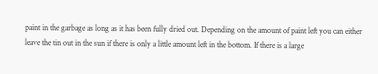paint in the garbage as long as it has been fully dried out. Depending on the amount of paint left you can either leave the tin out in the sun if there is only a little amount left in the bottom. If there is a large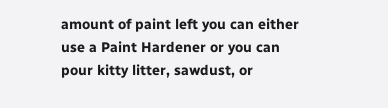amount of paint left you can either use a Paint Hardener or you can pour kitty litter, sawdust, or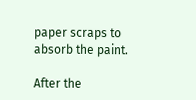paper scraps to absorb the paint.

After the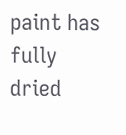paint has fully dried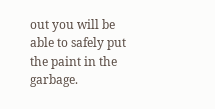out you will be able to safely put the paint in the garbage.